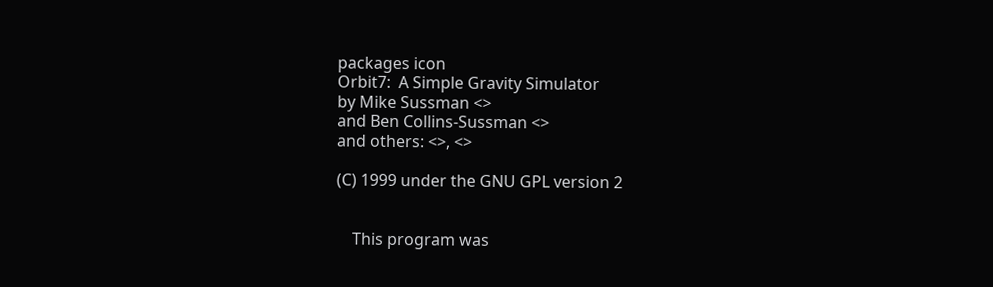packages icon
Orbit7:  A Simple Gravity Simulator
by Mike Sussman <>
and Ben Collins-Sussman <>
and others: <>, <>

(C) 1999 under the GNU GPL version 2


    This program was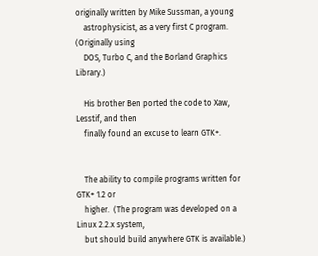originally written by Mike Sussman, a young
    astrophysicist, as a very first C program.  (Originally using
    DOS, Turbo C, and the Borland Graphics Library.)

    His brother Ben ported the code to Xaw, Lesstif, and then
    finally found an excuse to learn GTK+.


    The ability to compile programs written for GTK+ 1.2 or
    higher.  (The program was developed on a Linux 2.2.x system,
    but should build anywhere GTK is available.)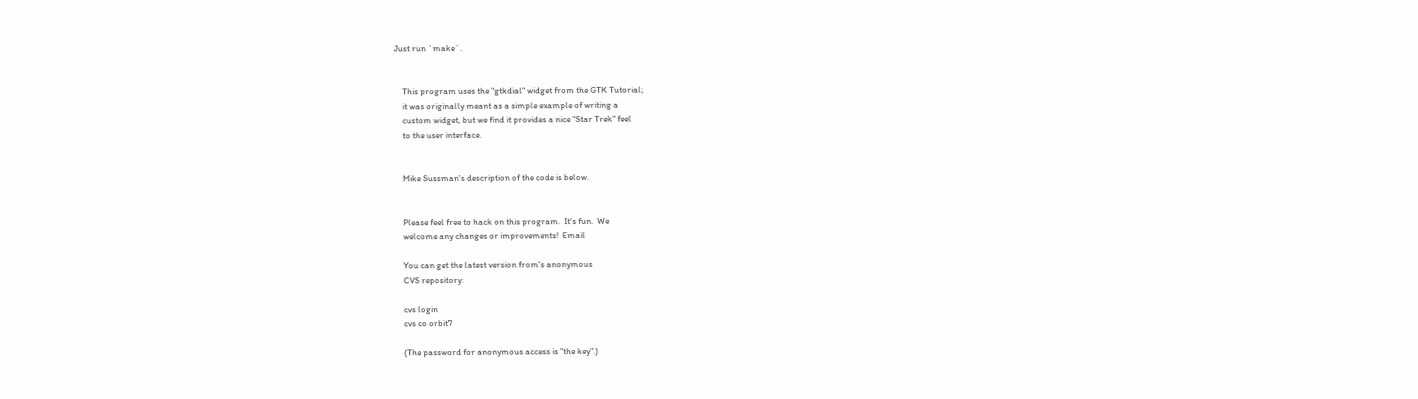Just run `make`.


    This program uses the "gtkdial" widget from the GTK Tutorial;
    it was originally meant as a simple example of writing a
    custom widget, but we find it provides a nice "Star Trek" feel
    to the user interface.


    Mike Sussman's description of the code is below.


    Please feel free to hack on this program.  It's fun.  We
    welcome any changes or improvements!  Email

    You can get the latest version from's anonymous
    CVS repository:

    cvs login
    cvs co orbit7

    (The password for anonymous access is "the key".)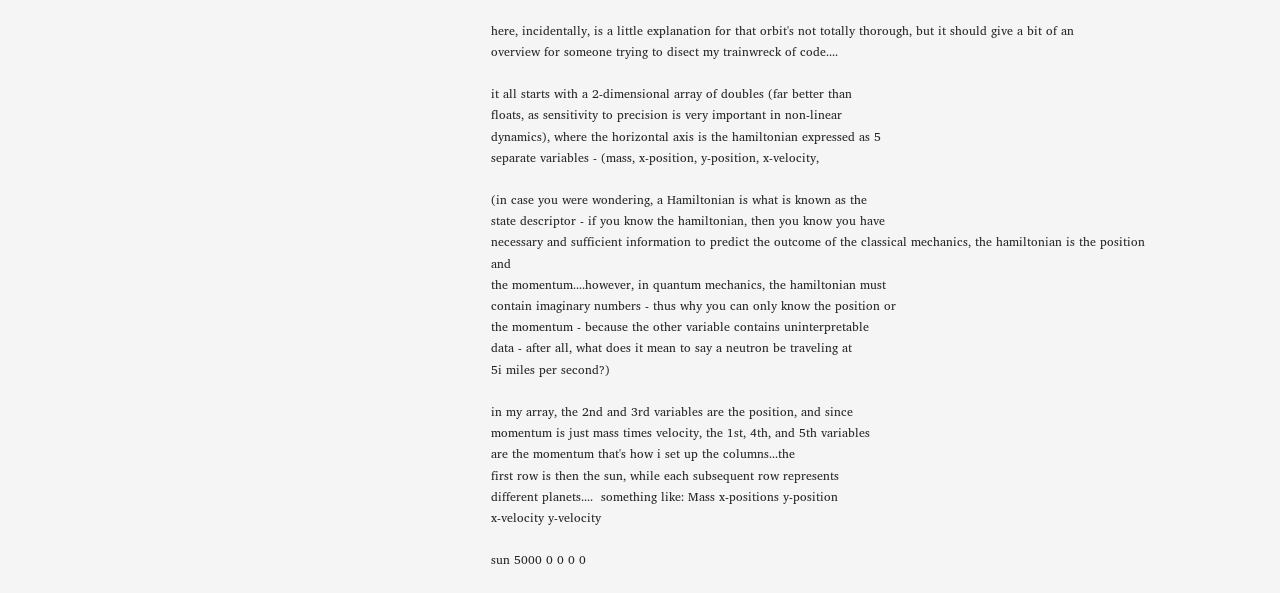here, incidentally, is a little explanation for that orbit's not totally thorough, but it should give a bit of an
overview for someone trying to disect my trainwreck of code....

it all starts with a 2-dimensional array of doubles (far better than
floats, as sensitivity to precision is very important in non-linear
dynamics), where the horizontal axis is the hamiltonian expressed as 5
separate variables - (mass, x-position, y-position, x-velocity,

(in case you were wondering, a Hamiltonian is what is known as the
state descriptor - if you know the hamiltonian, then you know you have
necessary and sufficient information to predict the outcome of the classical mechanics, the hamiltonian is the position and
the momentum....however, in quantum mechanics, the hamiltonian must
contain imaginary numbers - thus why you can only know the position or
the momentum - because the other variable contains uninterpretable
data - after all, what does it mean to say a neutron be traveling at
5i miles per second?)

in my array, the 2nd and 3rd variables are the position, and since
momentum is just mass times velocity, the 1st, 4th, and 5th variables
are the momentum that's how i set up the columns...the
first row is then the sun, while each subsequent row represents
different planets....  something like: Mass x-positions y-position
x-velocity y-velocity

sun 5000 0 0 0 0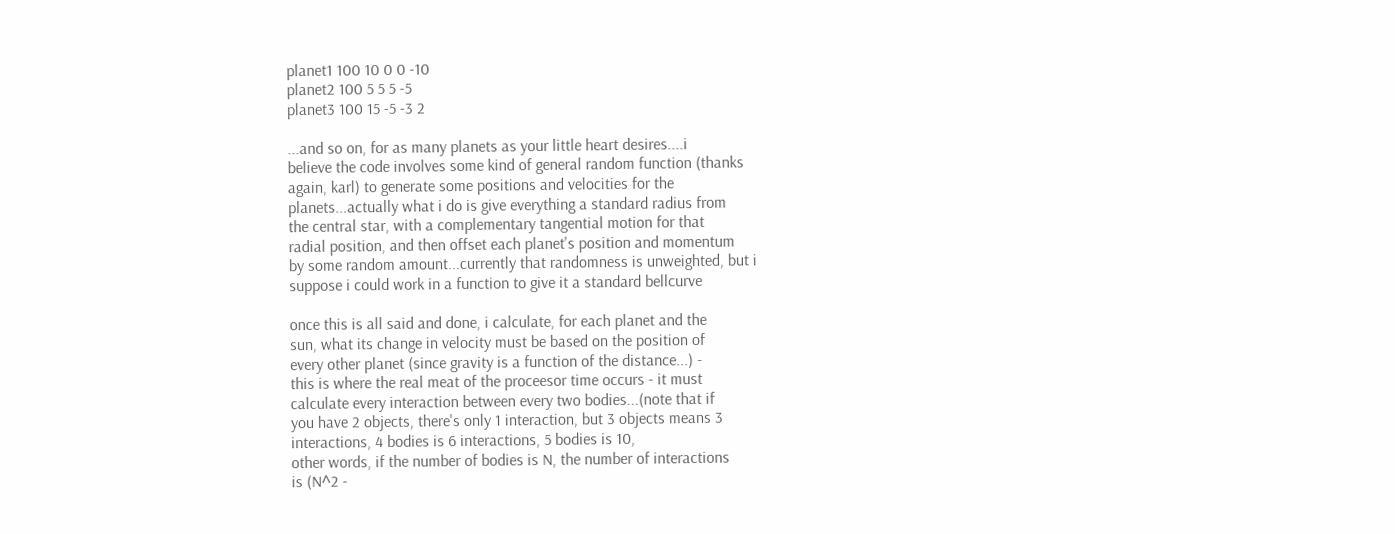planet1 100 10 0 0 -10
planet2 100 5 5 5 -5
planet3 100 15 -5 -3 2

...and so on, for as many planets as your little heart desires....i
believe the code involves some kind of general random function (thanks
again, karl) to generate some positions and velocities for the
planets...actually what i do is give everything a standard radius from
the central star, with a complementary tangential motion for that
radial position, and then offset each planet's position and momentum
by some random amount...currently that randomness is unweighted, but i
suppose i could work in a function to give it a standard bellcurve

once this is all said and done, i calculate, for each planet and the
sun, what its change in velocity must be based on the position of
every other planet (since gravity is a function of the distance...) -
this is where the real meat of the proceesor time occurs - it must
calculate every interaction between every two bodies...(note that if
you have 2 objects, there's only 1 interaction, but 3 objects means 3
interactions, 4 bodies is 6 interactions, 5 bodies is 10,
other words, if the number of bodies is N, the number of interactions
is (N^2 -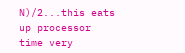N)/2...this eats up processor time very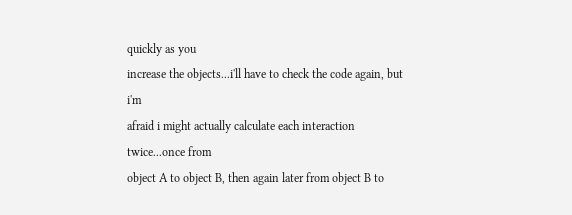quickly as you
increase the objects...i'll have to check the code again, but i'm
afraid i might actually calculate each interaction twice...once from
object A to object B, then again later from object B to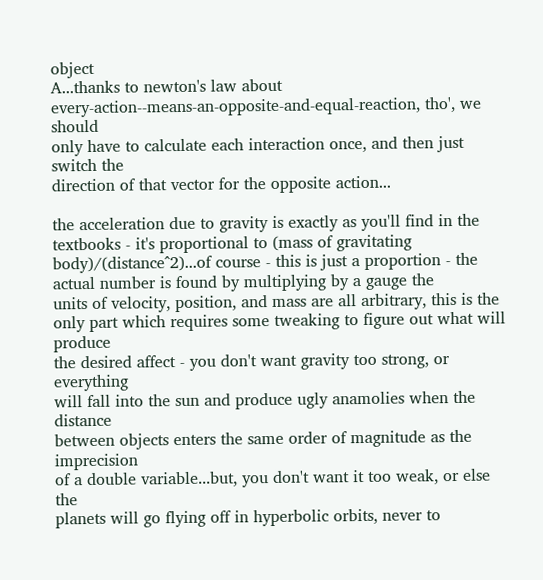object
A...thanks to newton's law about
every-action--means-an-opposite-and-equal-reaction, tho', we should
only have to calculate each interaction once, and then just switch the
direction of that vector for the opposite action...

the acceleration due to gravity is exactly as you'll find in the
textbooks - it's proportional to (mass of gravitating
body)/(distance^2)...of course - this is just a proportion - the
actual number is found by multiplying by a gauge the
units of velocity, position, and mass are all arbitrary, this is the
only part which requires some tweaking to figure out what will produce
the desired affect - you don't want gravity too strong, or everything
will fall into the sun and produce ugly anamolies when the distance
between objects enters the same order of magnitude as the imprecision
of a double variable...but, you don't want it too weak, or else the
planets will go flying off in hyperbolic orbits, never to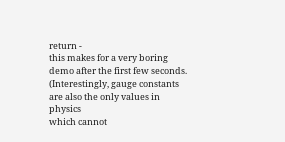return -
this makes for a very boring demo after the first few seconds.
(Interestingly, gauge constants are also the only values in physics
which cannot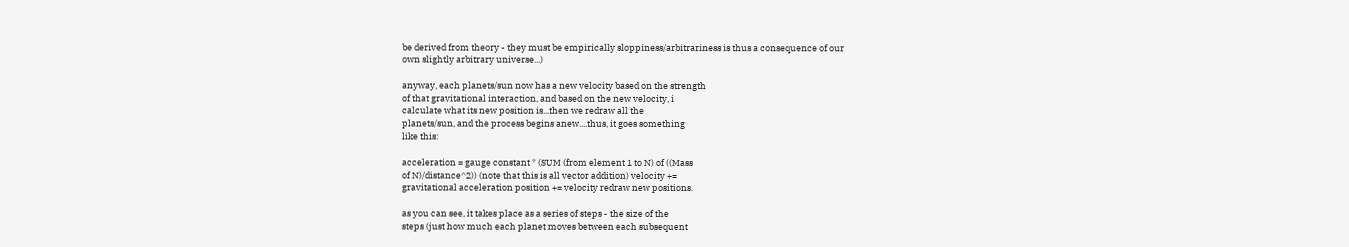be derived from theory - they must be empirically sloppiness/arbitrariness is thus a consequence of our
own slightly arbitrary universe...)

anyway, each planets/sun now has a new velocity based on the strength
of that gravitational interaction, and based on the new velocity, i
calculate what its new position is...then we redraw all the
planets/sun, and the process begins anew....thus, it goes something
like this:

acceleration = gauge constant * (SUM (from element 1 to N) of ((Mass
of N)/distance^2)) (note that this is all vector addition) velocity +=
gravitational acceleration position += velocity redraw new positions.

as you can see, it takes place as a series of steps - the size of the
steps (just how much each planet moves between each subsequent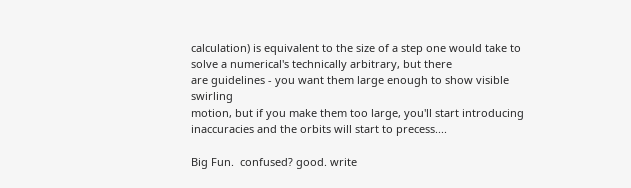calculation) is equivalent to the size of a step one would take to
solve a numerical's technically arbitrary, but there
are guidelines - you want them large enough to show visible swirling
motion, but if you make them too large, you'll start introducing
inaccuracies and the orbits will start to precess....

Big Fun.  confused? good. write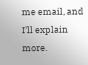me email, and I'll explain more.